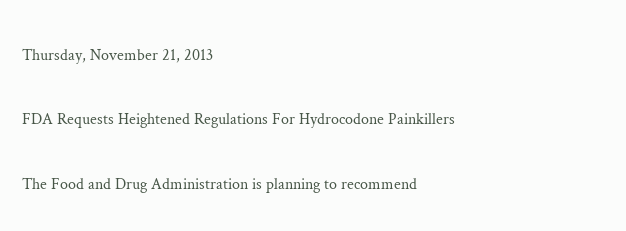Thursday, November 21, 2013

FDA Requests Heightened Regulations For Hydrocodone Painkillers

The Food and Drug Administration is planning to recommend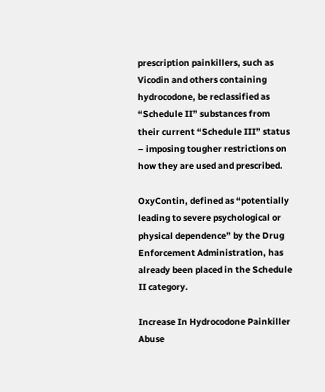prescription painkillers, such as Vicodin and others containing hydrocodone, be reclassified as “Schedule II” substances from their current “Schedule III” status – imposing tougher restrictions on how they are used and prescribed.

OxyContin, defined as “potentially leading to severe psychological or physical dependence” by the Drug Enforcement Administration, has already been placed in the Schedule II category.

Increase In Hydrocodone Painkiller Abuse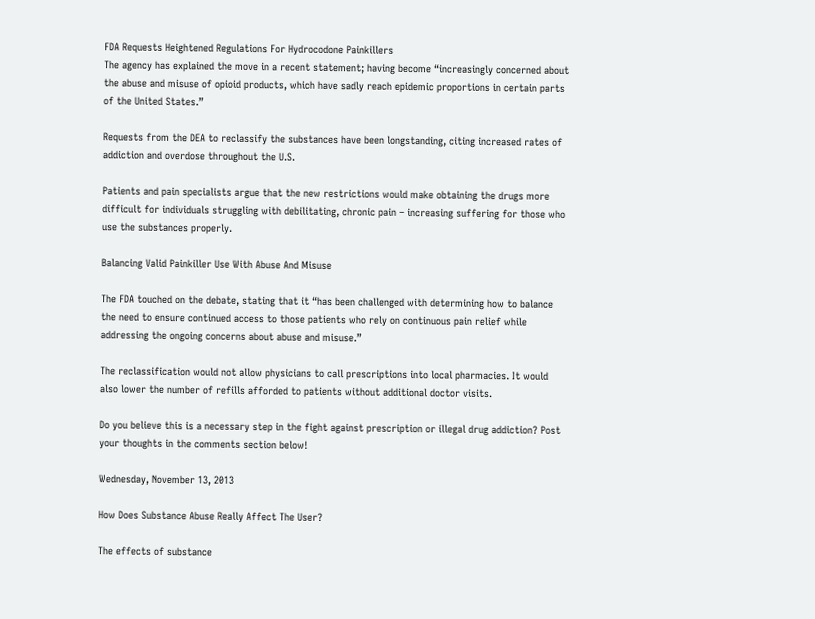FDA Requests Heightened Regulations For Hydrocodone Painkillers
The agency has explained the move in a recent statement; having become “increasingly concerned about the abuse and misuse of opioid products, which have sadly reach epidemic proportions in certain parts of the United States.”

Requests from the DEA to reclassify the substances have been longstanding, citing increased rates of addiction and overdose throughout the U.S.

Patients and pain specialists argue that the new restrictions would make obtaining the drugs more difficult for individuals struggling with debilitating, chronic pain – increasing suffering for those who use the substances properly.

Balancing Valid Painkiller Use With Abuse And Misuse

The FDA touched on the debate, stating that it “has been challenged with determining how to balance the need to ensure continued access to those patients who rely on continuous pain relief while addressing the ongoing concerns about abuse and misuse.”

The reclassification would not allow physicians to call prescriptions into local pharmacies. It would also lower the number of refills afforded to patients without additional doctor visits.

Do you believe this is a necessary step in the fight against prescription or illegal drug addiction? Post your thoughts in the comments section below!

Wednesday, November 13, 2013

How Does Substance Abuse Really Affect The User?

The effects of substance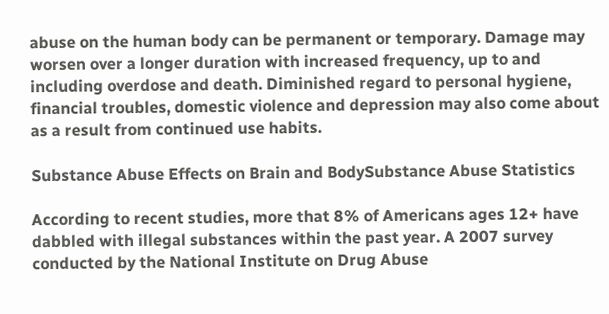abuse on the human body can be permanent or temporary. Damage may worsen over a longer duration with increased frequency, up to and including overdose and death. Diminished regard to personal hygiene, financial troubles, domestic violence and depression may also come about as a result from continued use habits.

Substance Abuse Effects on Brain and BodySubstance Abuse Statistics

According to recent studies, more that 8% of Americans ages 12+ have dabbled with illegal substances within the past year. A 2007 survey conducted by the National Institute on Drug Abuse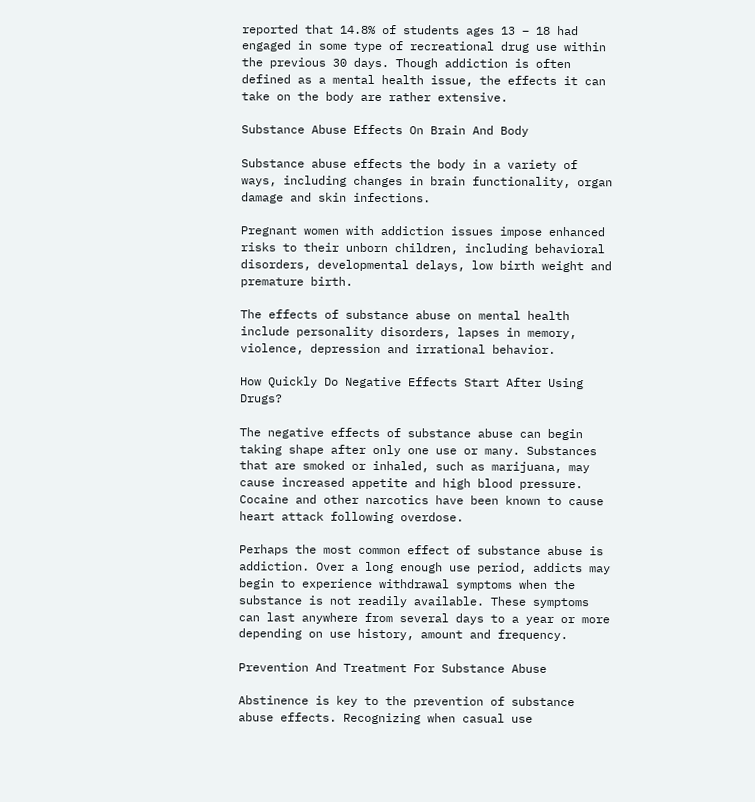reported that 14.8% of students ages 13 – 18 had engaged in some type of recreational drug use within the previous 30 days. Though addiction is often defined as a mental health issue, the effects it can take on the body are rather extensive.

Substance Abuse Effects On Brain And Body

Substance abuse effects the body in a variety of ways, including changes in brain functionality, organ damage and skin infections.

Pregnant women with addiction issues impose enhanced risks to their unborn children, including behavioral disorders, developmental delays, low birth weight and premature birth.

The effects of substance abuse on mental health include personality disorders, lapses in memory, violence, depression and irrational behavior.

How Quickly Do Negative Effects Start After Using Drugs?

The negative effects of substance abuse can begin taking shape after only one use or many. Substances that are smoked or inhaled, such as marijuana, may cause increased appetite and high blood pressure. Cocaine and other narcotics have been known to cause heart attack following overdose.

Perhaps the most common effect of substance abuse is addiction. Over a long enough use period, addicts may begin to experience withdrawal symptoms when the substance is not readily available. These symptoms can last anywhere from several days to a year or more depending on use history, amount and frequency.

Prevention And Treatment For Substance Abuse

Abstinence is key to the prevention of substance abuse effects. Recognizing when casual use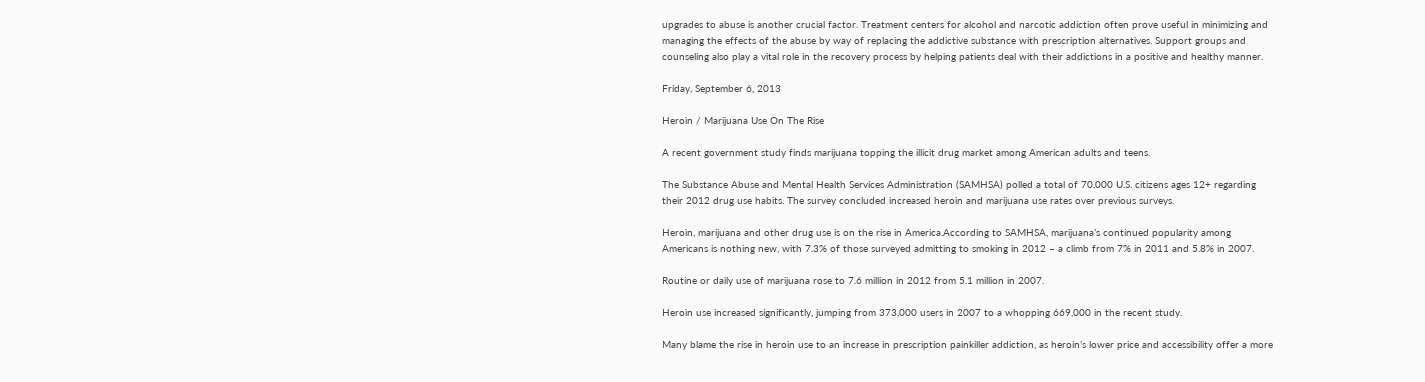upgrades to abuse is another crucial factor. Treatment centers for alcohol and narcotic addiction often prove useful in minimizing and managing the effects of the abuse by way of replacing the addictive substance with prescription alternatives. Support groups and counseling also play a vital role in the recovery process by helping patients deal with their addictions in a positive and healthy manner.

Friday, September 6, 2013

Heroin / Marijuana Use On The Rise

A recent government study finds marijuana topping the illicit drug market among American adults and teens.

The Substance Abuse and Mental Health Services Administration (SAMHSA) polled a total of 70,000 U.S. citizens ages 12+ regarding their 2012 drug use habits. The survey concluded increased heroin and marijuana use rates over previous surveys.

Heroin, marijuana and other drug use is on the rise in America.According to SAMHSA, marijuana’s continued popularity among Americans is nothing new, with 7.3% of those surveyed admitting to smoking in 2012 – a climb from 7% in 2011 and 5.8% in 2007.

Routine or daily use of marijuana rose to 7.6 million in 2012 from 5.1 million in 2007.

Heroin use increased significantly, jumping from 373,000 users in 2007 to a whopping 669,000 in the recent study.

Many blame the rise in heroin use to an increase in prescription painkiller addiction, as heroin’s lower price and accessibility offer a more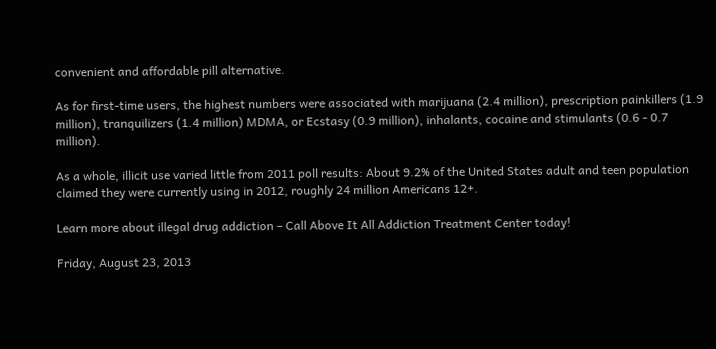convenient and affordable pill alternative.

As for first-time users, the highest numbers were associated with marijuana (2.4 million), prescription painkillers (1.9 million), tranquilizers (1.4 million) MDMA, or Ecstasy (0.9 million), inhalants, cocaine and stimulants (0.6 - 0.7 million).

As a whole, illicit use varied little from 2011 poll results: About 9.2% of the United States adult and teen population claimed they were currently using in 2012, roughly 24 million Americans 12+.

Learn more about illegal drug addiction – Call Above It All Addiction Treatment Center today!

Friday, August 23, 2013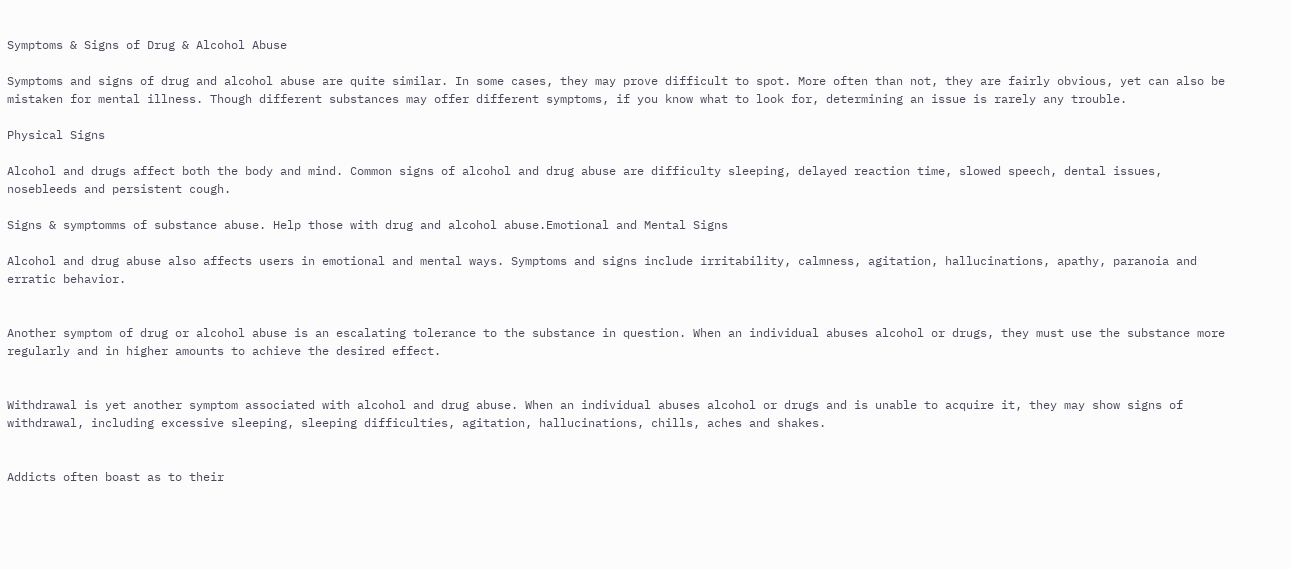Symptoms & Signs of Drug & Alcohol Abuse

Symptoms and signs of drug and alcohol abuse are quite similar. In some cases, they may prove difficult to spot. More often than not, they are fairly obvious, yet can also be mistaken for mental illness. Though different substances may offer different symptoms, if you know what to look for, determining an issue is rarely any trouble.

Physical Signs

Alcohol and drugs affect both the body and mind. Common signs of alcohol and drug abuse are difficulty sleeping, delayed reaction time, slowed speech, dental issues, nosebleeds and persistent cough.

Signs & symptomms of substance abuse. Help those with drug and alcohol abuse.Emotional and Mental Signs

Alcohol and drug abuse also affects users in emotional and mental ways. Symptoms and signs include irritability, calmness, agitation, hallucinations, apathy, paranoia and erratic behavior.


Another symptom of drug or alcohol abuse is an escalating tolerance to the substance in question. When an individual abuses alcohol or drugs, they must use the substance more regularly and in higher amounts to achieve the desired effect.


Withdrawal is yet another symptom associated with alcohol and drug abuse. When an individual abuses alcohol or drugs and is unable to acquire it, they may show signs of withdrawal, including excessive sleeping, sleeping difficulties, agitation, hallucinations, chills, aches and shakes.


Addicts often boast as to their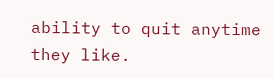ability to quit anytime they like.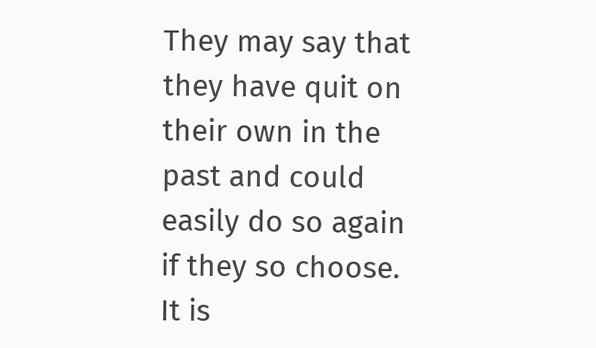They may say that they have quit on their own in the past and could easily do so again if they so choose. It is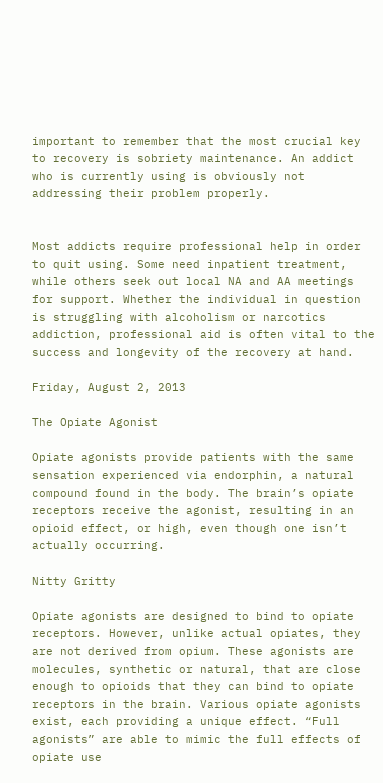important to remember that the most crucial key to recovery is sobriety maintenance. An addict who is currently using is obviously not addressing their problem properly.


Most addicts require professional help in order to quit using. Some need inpatient treatment, while others seek out local NA and AA meetings for support. Whether the individual in question is struggling with alcoholism or narcotics addiction, professional aid is often vital to the success and longevity of the recovery at hand.

Friday, August 2, 2013

The Opiate Agonist

Opiate agonists provide patients with the same sensation experienced via endorphin, a natural compound found in the body. The brain’s opiate receptors receive the agonist, resulting in an opioid effect, or high, even though one isn’t actually occurring.

Nitty Gritty

Opiate agonists are designed to bind to opiate receptors. However, unlike actual opiates, they are not derived from opium. These agonists are molecules, synthetic or natural, that are close enough to opioids that they can bind to opiate receptors in the brain. Various opiate agonists exist, each providing a unique effect. “Full agonists” are able to mimic the full effects of opiate use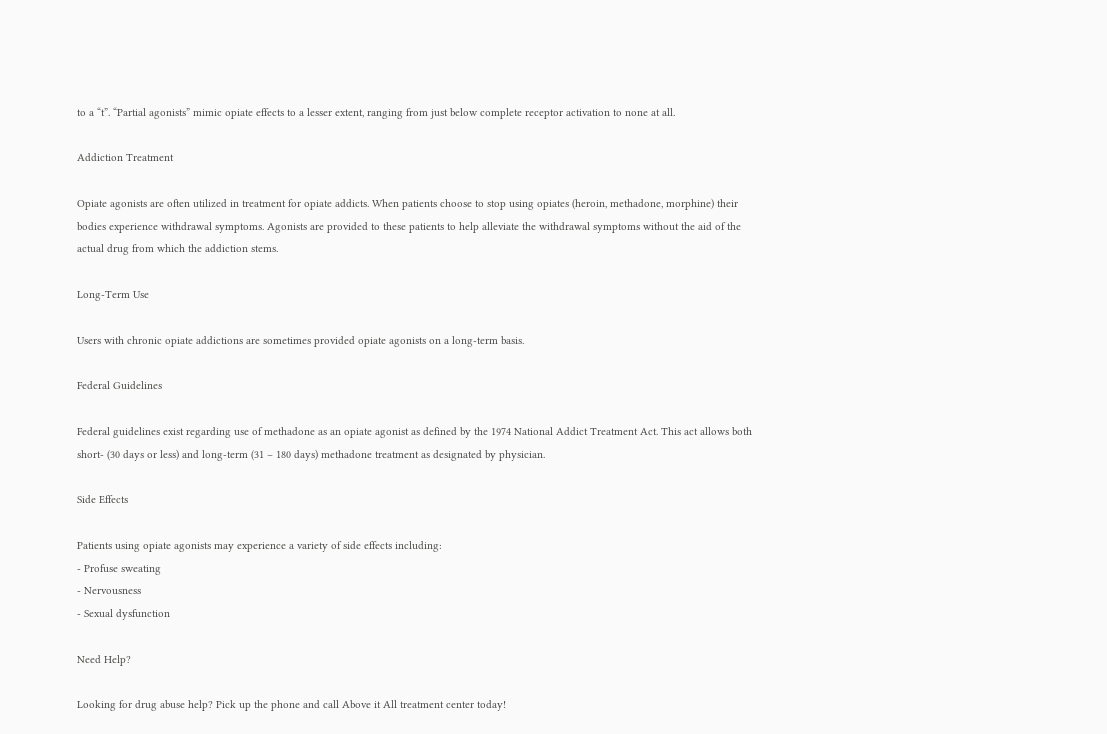to a “t”. “Partial agonists” mimic opiate effects to a lesser extent, ranging from just below complete receptor activation to none at all.

Addiction Treatment

Opiate agonists are often utilized in treatment for opiate addicts. When patients choose to stop using opiates (heroin, methadone, morphine) their bodies experience withdrawal symptoms. Agonists are provided to these patients to help alleviate the withdrawal symptoms without the aid of the actual drug from which the addiction stems.

Long-Term Use

Users with chronic opiate addictions are sometimes provided opiate agonists on a long-term basis.

Federal Guidelines

Federal guidelines exist regarding use of methadone as an opiate agonist as defined by the 1974 National Addict Treatment Act. This act allows both short- (30 days or less) and long-term (31 – 180 days) methadone treatment as designated by physician.

Side Effects

Patients using opiate agonists may experience a variety of side effects including:
- Profuse sweating
- Nervousness
- Sexual dysfunction

Need Help?

Looking for drug abuse help? Pick up the phone and call Above it All treatment center today!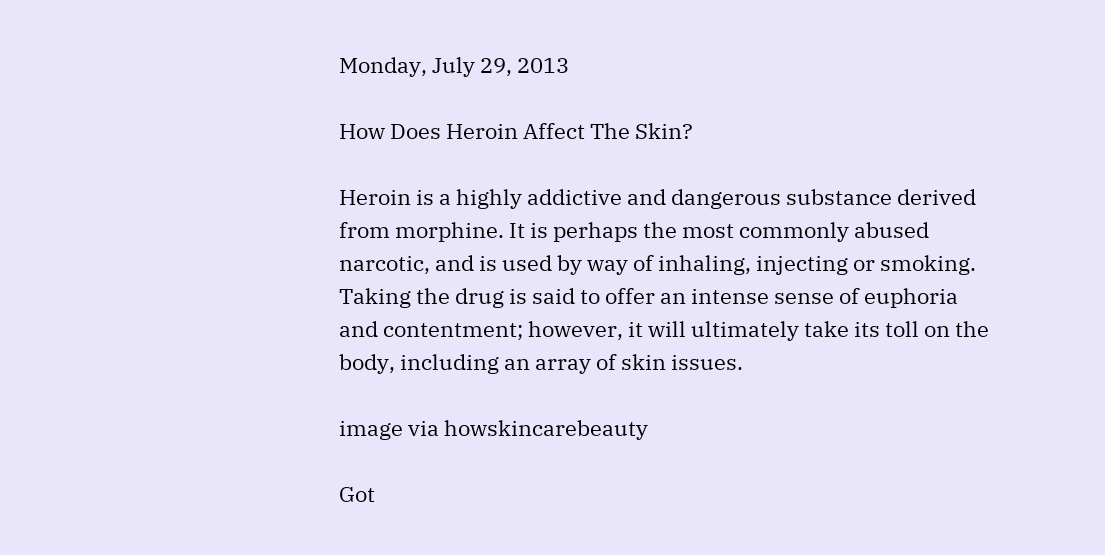Monday, July 29, 2013

How Does Heroin Affect The Skin?

Heroin is a highly addictive and dangerous substance derived from morphine. It is perhaps the most commonly abused narcotic, and is used by way of inhaling, injecting or smoking. Taking the drug is said to offer an intense sense of euphoria and contentment; however, it will ultimately take its toll on the body, including an array of skin issues.

image via howskincarebeauty

Got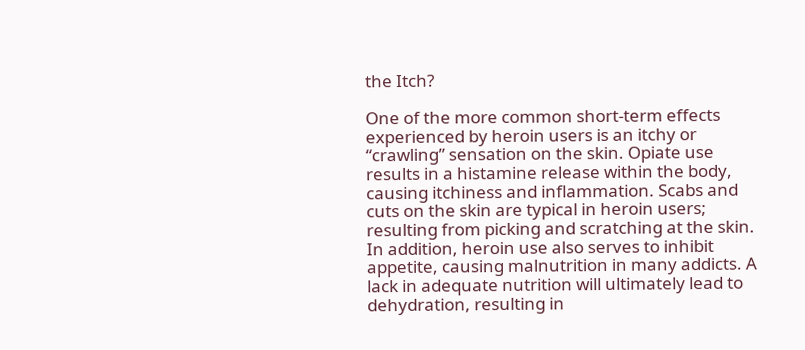the Itch?

One of the more common short-term effects experienced by heroin users is an itchy or “crawling” sensation on the skin. Opiate use results in a histamine release within the body, causing itchiness and inflammation. Scabs and cuts on the skin are typical in heroin users; resulting from picking and scratching at the skin. In addition, heroin use also serves to inhibit appetite, causing malnutrition in many addicts. A lack in adequate nutrition will ultimately lead to dehydration, resulting in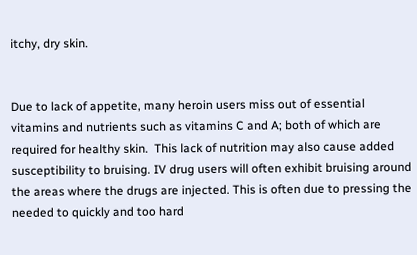itchy, dry skin.


Due to lack of appetite, many heroin users miss out of essential vitamins and nutrients such as vitamins C and A; both of which are required for healthy skin.  This lack of nutrition may also cause added susceptibility to bruising. IV drug users will often exhibit bruising around the areas where the drugs are injected. This is often due to pressing the needed to quickly and too hard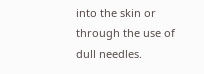into the skin or through the use of dull needles.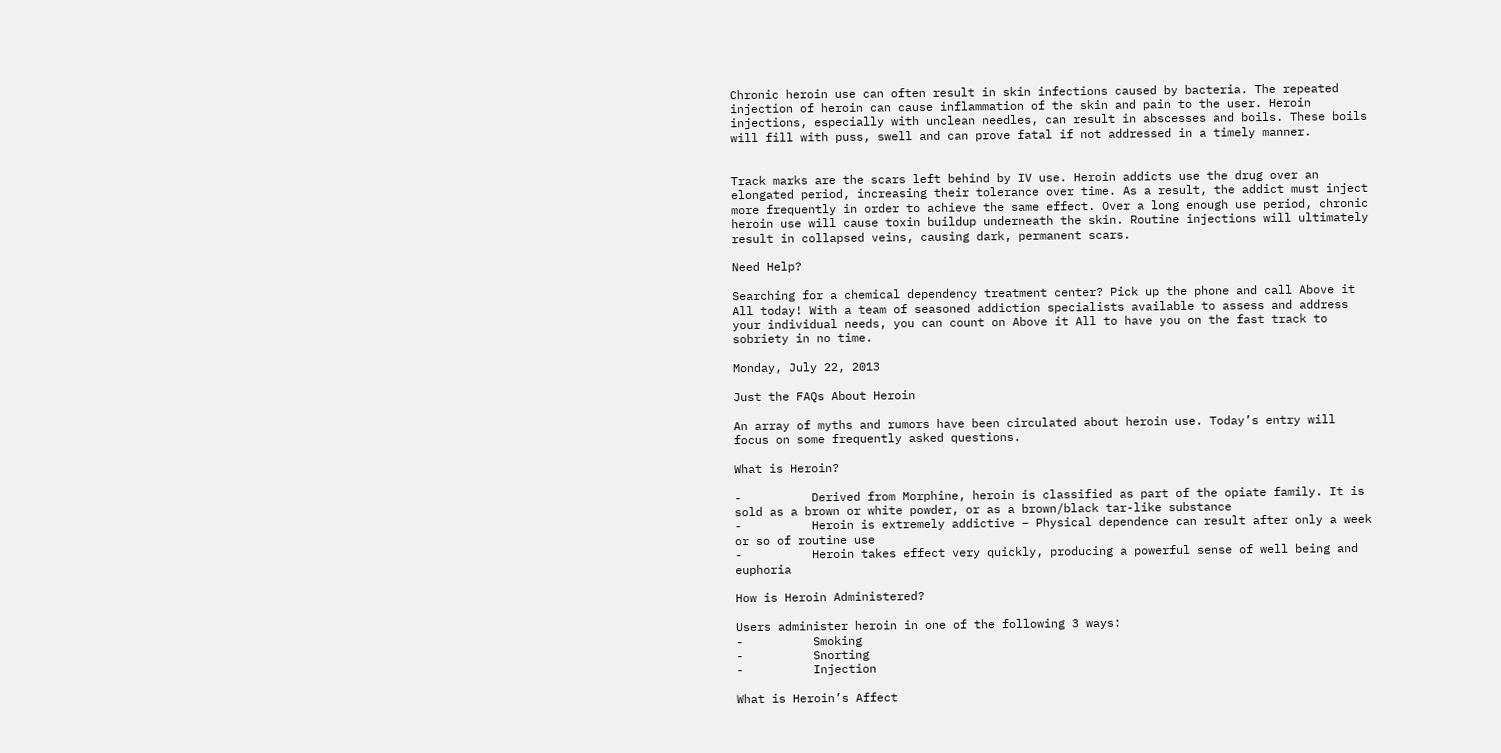Chronic heroin use can often result in skin infections caused by bacteria. The repeated injection of heroin can cause inflammation of the skin and pain to the user. Heroin injections, especially with unclean needles, can result in abscesses and boils. These boils will fill with puss, swell and can prove fatal if not addressed in a timely manner.


Track marks are the scars left behind by IV use. Heroin addicts use the drug over an elongated period, increasing their tolerance over time. As a result, the addict must inject more frequently in order to achieve the same effect. Over a long enough use period, chronic heroin use will cause toxin buildup underneath the skin. Routine injections will ultimately result in collapsed veins, causing dark, permanent scars.

Need Help?

Searching for a chemical dependency treatment center? Pick up the phone and call Above it All today! With a team of seasoned addiction specialists available to assess and address your individual needs, you can count on Above it All to have you on the fast track to sobriety in no time.

Monday, July 22, 2013

Just the FAQs About Heroin

An array of myths and rumors have been circulated about heroin use. Today’s entry will focus on some frequently asked questions.

What is Heroin?

-          Derived from Morphine, heroin is classified as part of the opiate family. It is sold as a brown or white powder, or as a brown/black tar-like substance
-          Heroin is extremely addictive – Physical dependence can result after only a week or so of routine use
-          Heroin takes effect very quickly, producing a powerful sense of well being and euphoria

How is Heroin Administered?

Users administer heroin in one of the following 3 ways:
-          Smoking
-          Snorting
-          Injection

What is Heroin’s Affect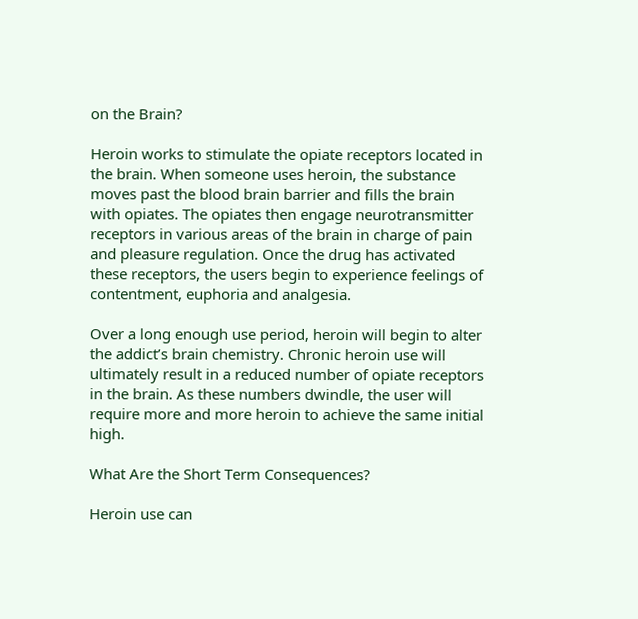on the Brain?

Heroin works to stimulate the opiate receptors located in the brain. When someone uses heroin, the substance moves past the blood brain barrier and fills the brain with opiates. The opiates then engage neurotransmitter receptors in various areas of the brain in charge of pain and pleasure regulation. Once the drug has activated these receptors, the users begin to experience feelings of contentment, euphoria and analgesia.

Over a long enough use period, heroin will begin to alter the addict’s brain chemistry. Chronic heroin use will ultimately result in a reduced number of opiate receptors in the brain. As these numbers dwindle, the user will require more and more heroin to achieve the same initial high.

What Are the Short Term Consequences?

Heroin use can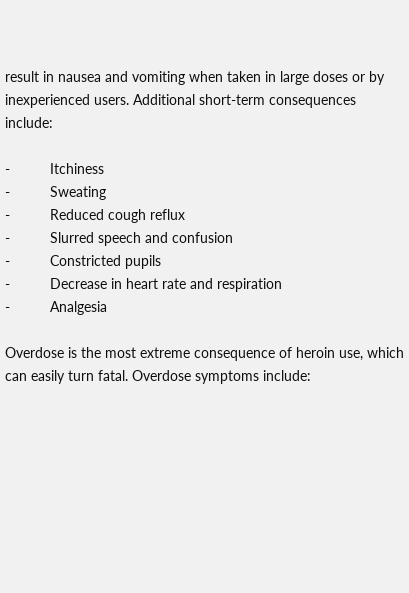result in nausea and vomiting when taken in large doses or by inexperienced users. Additional short-term consequences include:

-          Itchiness
-          Sweating
-          Reduced cough reflux
-          Slurred speech and confusion
-          Constricted pupils
-          Decrease in heart rate and respiration
-          Analgesia

Overdose is the most extreme consequence of heroin use, which can easily turn fatal. Overdose symptoms include: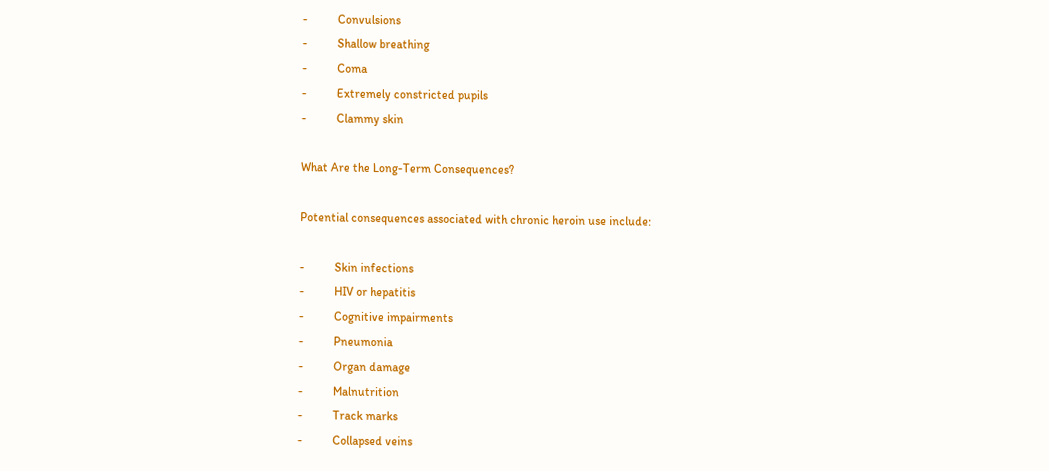-          Convulsions
-          Shallow breathing
-          Coma
-          Extremely constricted pupils
-          Clammy skin

What Are the Long-Term Consequences?

Potential consequences associated with chronic heroin use include:

-          Skin infections
-          HIV or hepatitis
-          Cognitive impairments
-          Pneumonia
-          Organ damage
-          Malnutrition
-          Track marks
-          Collapsed veins